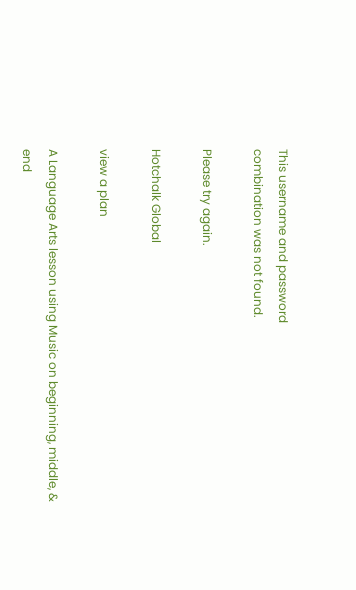This username and password
combination was not found.

Please try again.

Hotchalk Global

view a plan

A Language Arts lesson using Music on beginning, middle, & end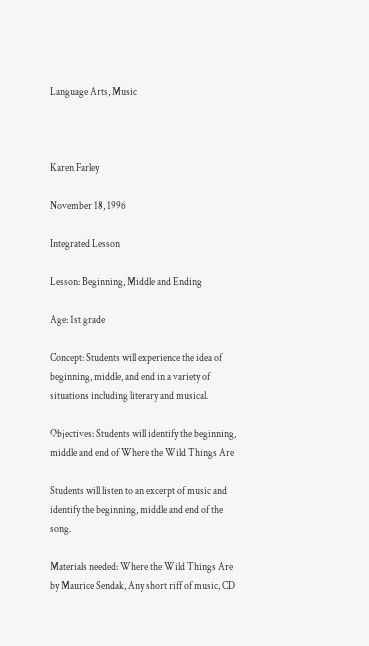Language Arts, Music



Karen Farley

November 18, 1996

Integrated Lesson

Lesson: Beginning, Middle and Ending

Age: 1st grade

Concept: Students will experience the idea of beginning, middle, and end in a variety of situations including literary and musical.

Objectives: Students will identify the beginning, middle and end of Where the Wild Things Are

Students will listen to an excerpt of music and identify the beginning, middle and end of the song.

Materials needed: Where the Wild Things Are by Maurice Sendak, Any short riff of music, CD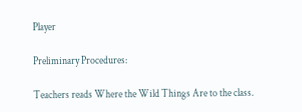Player

Preliminary Procedures:

Teachers reads Where the Wild Things Are to the class.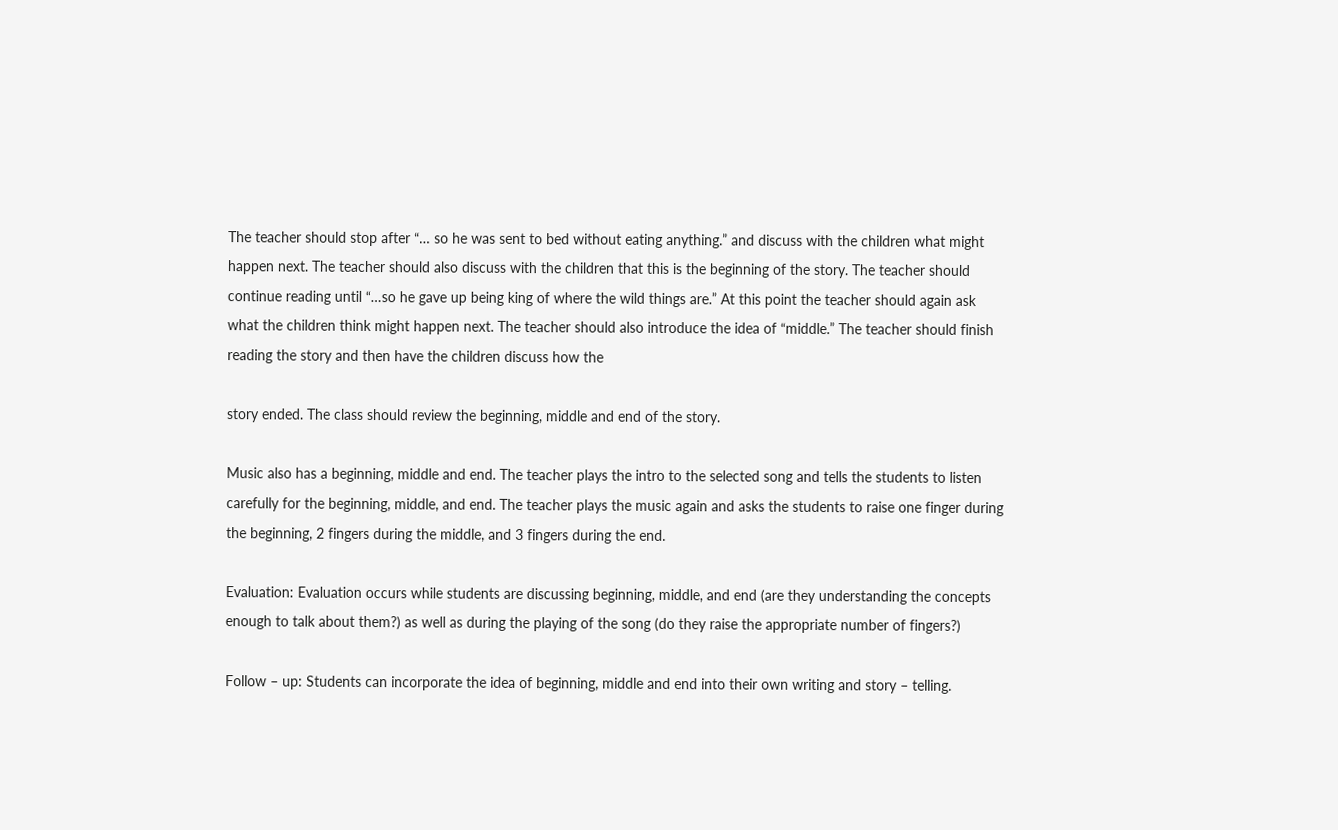The teacher should stop after “… so he was sent to bed without eating anything.” and discuss with the children what might happen next. The teacher should also discuss with the children that this is the beginning of the story. The teacher should continue reading until “…so he gave up being king of where the wild things are.” At this point the teacher should again ask what the children think might happen next. The teacher should also introduce the idea of “middle.” The teacher should finish reading the story and then have the children discuss how the

story ended. The class should review the beginning, middle and end of the story.

Music also has a beginning, middle and end. The teacher plays the intro to the selected song and tells the students to listen carefully for the beginning, middle, and end. The teacher plays the music again and asks the students to raise one finger during the beginning, 2 fingers during the middle, and 3 fingers during the end.

Evaluation: Evaluation occurs while students are discussing beginning, middle, and end (are they understanding the concepts enough to talk about them?) as well as during the playing of the song (do they raise the appropriate number of fingers?)

Follow – up: Students can incorporate the idea of beginning, middle and end into their own writing and story – telling.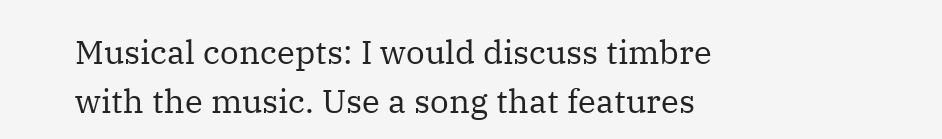Musical concepts: I would discuss timbre with the music. Use a song that features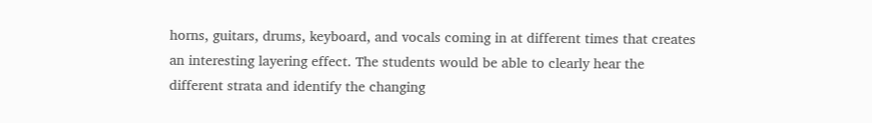horns, guitars, drums, keyboard, and vocals coming in at different times that creates an interesting layering effect. The students would be able to clearly hear the different strata and identify the changing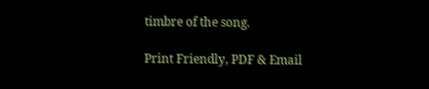timbre of the song.

Print Friendly, PDF & Email